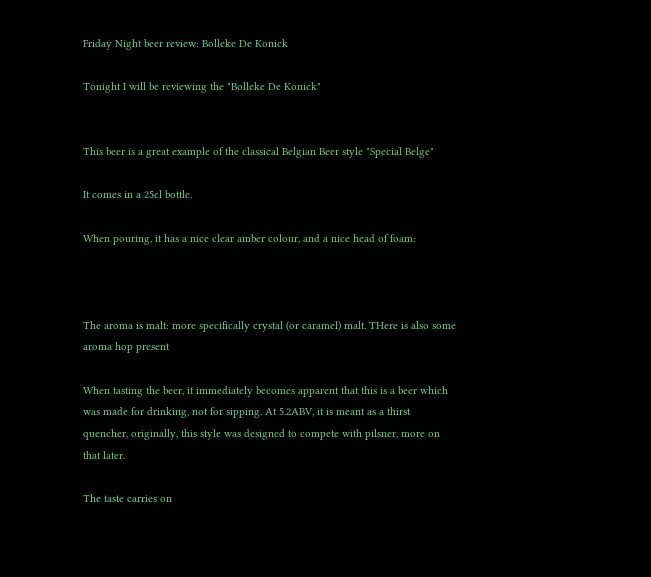Friday Night beer review: Bolleke De Konick

Tonight I will be reviewing the "Bolleke De Konick"


This beer is a great example of the classical Belgian Beer style "Special Belge"

It comes in a 25cl bottle.

When pouring, it has a nice clear amber colour, and a nice head of foam:



The aroma is malt: more specifically crystal (or caramel) malt. THere is also some aroma hop present

When tasting the beer, it immediately becomes apparent that this is a beer which was made for drinking, not for sipping. At 5.2ABV, it is meant as a thirst quencher, originally, this style was designed to compete with pilsner, more on that later.

The taste carries on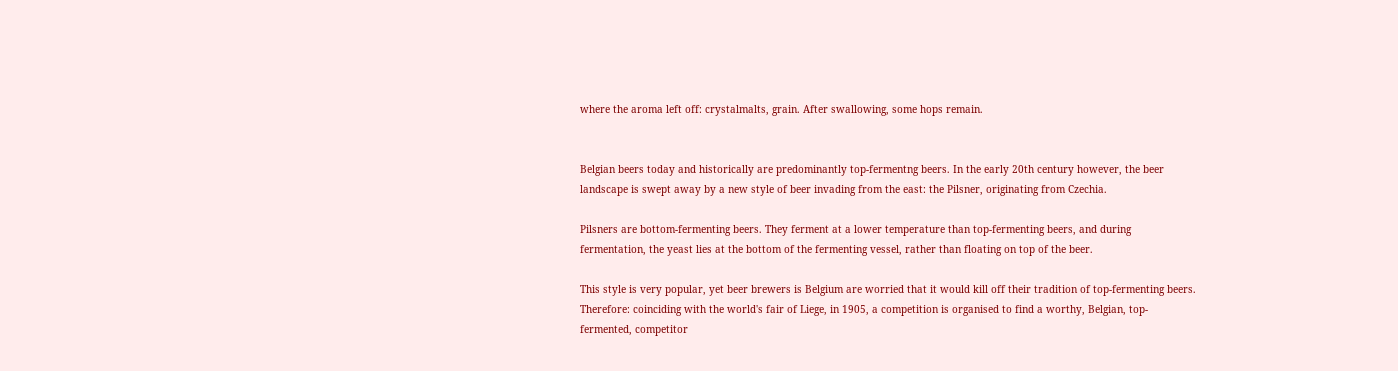where the aroma left off: crystalmalts, grain. After swallowing, some hops remain.


Belgian beers today and historically are predominantly top-fermentng beers. In the early 20th century however, the beer landscape is swept away by a new style of beer invading from the east: the Pilsner, originating from Czechia.

Pilsners are bottom-fermenting beers. They ferment at a lower temperature than top-fermenting beers, and during fermentation, the yeast lies at the bottom of the fermenting vessel, rather than floating on top of the beer.

This style is very popular, yet beer brewers is Belgium are worried that it would kill off their tradition of top-fermenting beers. Therefore: coinciding with the world's fair of Liege, in 1905, a competition is organised to find a worthy, Belgian, top-fermented, competitor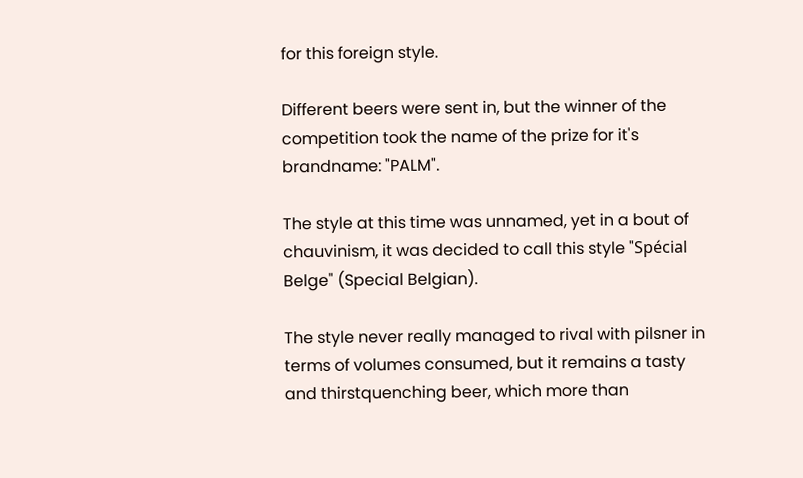for this foreign style.

Different beers were sent in, but the winner of the competition took the name of the prize for it's brandname: "PALM".

The style at this time was unnamed, yet in a bout of chauvinism, it was decided to call this style "Spécial Belge" (Special Belgian).

The style never really managed to rival with pilsner in terms of volumes consumed, but it remains a tasty and thirstquenching beer, which more than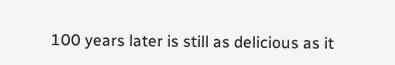100 years later is still as delicious as it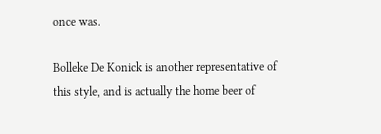once was.

Bolleke De Konick is another representative of this style, and is actually the home beer of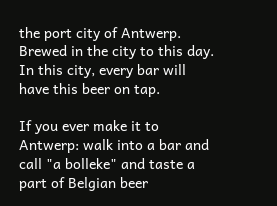the port city of Antwerp. Brewed in the city to this day. In this city, every bar will have this beer on tap.

If you ever make it to Antwerp: walk into a bar and call "a bolleke" and taste a part of Belgian beer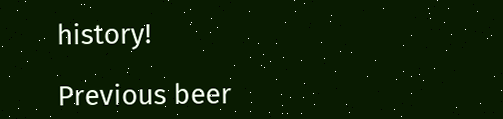history!

Previous beer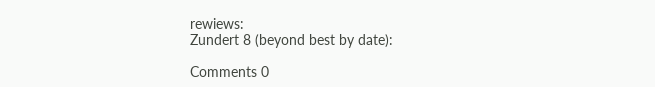rewiews:
Zundert 8 (beyond best by date):

Comments 0